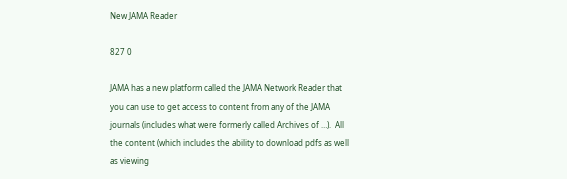New JAMA Reader

827 0

JAMA has a new platform called the JAMA Network Reader that you can use to get access to content from any of the JAMA journals (includes what were formerly called Archives of …).  All the content (which includes the ability to download pdfs as well as viewing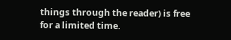things through the reader) is free for a limited time.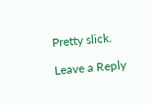Pretty slick.

Leave a Reply